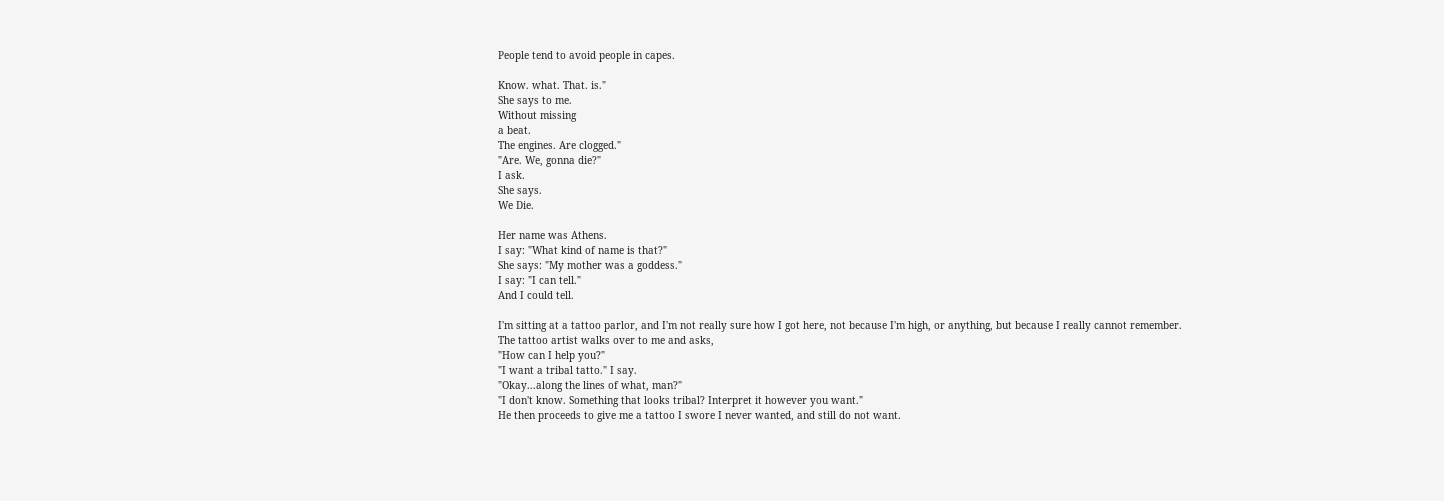People tend to avoid people in capes.

Know. what. That. is."
She says to me.
Without missing
a beat.
The engines. Are clogged."
"Are. We, gonna die?"
I ask.
She says.
We Die.

Her name was Athens.
I say: "What kind of name is that?"
She says: "My mother was a goddess."
I say: "I can tell."
And I could tell.

I'm sitting at a tattoo parlor, and I'm not really sure how I got here, not because I'm high, or anything, but because I really cannot remember.
The tattoo artist walks over to me and asks,
"How can I help you?"
"I want a tribal tatto." I say.
"Okay...along the lines of what, man?"
"I don't know. Something that looks tribal? Interpret it however you want."
He then proceeds to give me a tattoo I swore I never wanted, and still do not want.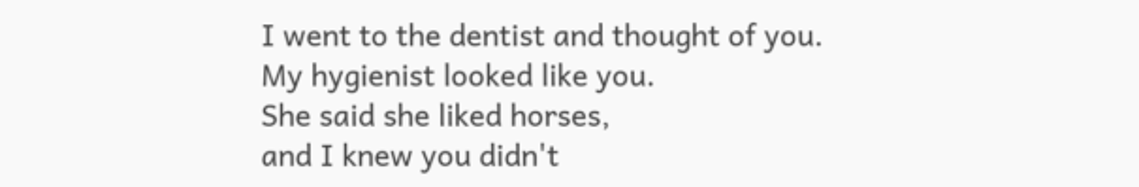I went to the dentist and thought of you.
My hygienist looked like you.
She said she liked horses,
and I knew you didn't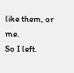like them, or me.
So I left.